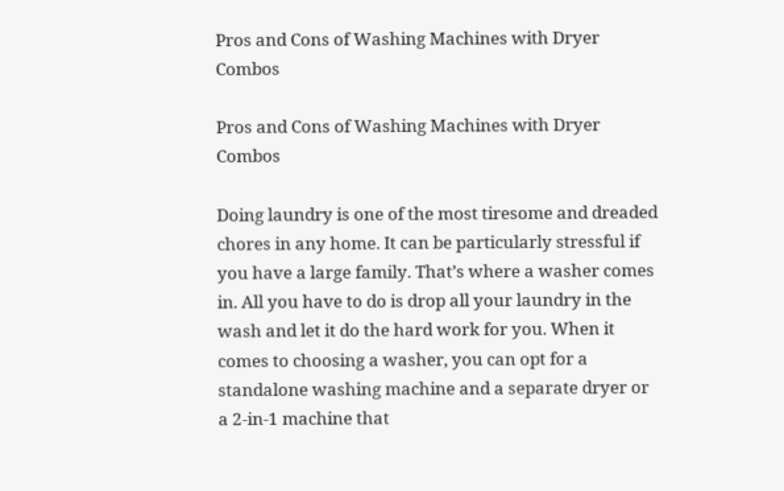Pros and Cons of Washing Machines with Dryer Combos

Pros and Cons of Washing Machines with Dryer Combos

Doing laundry is one of the most tiresome and dreaded chores in any home. It can be particularly stressful if you have a large family. That’s where a washer comes in. All you have to do is drop all your laundry in the wash and let it do the hard work for you. When it comes to choosing a washer, you can opt for a standalone washing machine and a separate dryer or a 2-in-1 machine that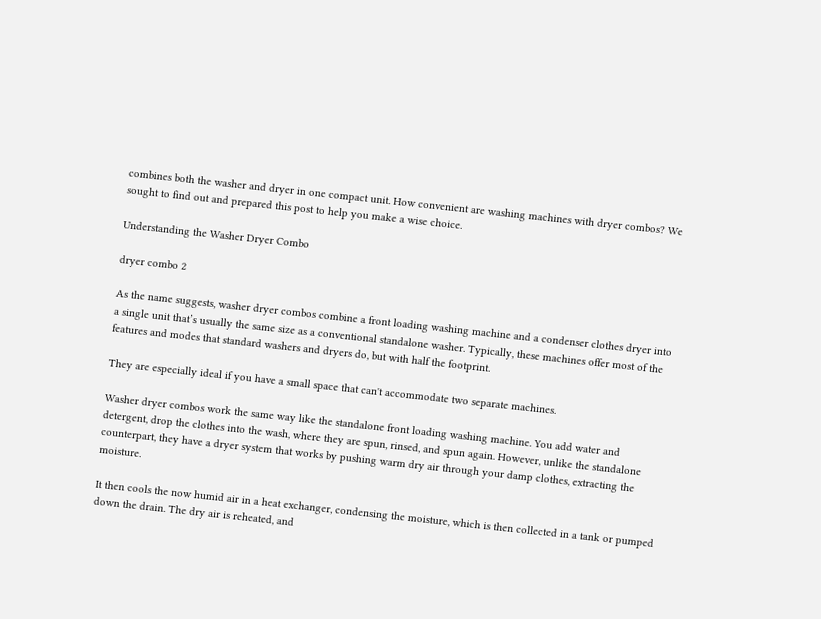combines both the washer and dryer in one compact unit. How convenient are washing machines with dryer combos? We sought to find out and prepared this post to help you make a wise choice.

Understanding the Washer Dryer Combo

dryer combo 2

As the name suggests, washer dryer combos combine a front loading washing machine and a condenser clothes dryer into a single unit that’s usually the same size as a conventional standalone washer. Typically, these machines offer most of the features and modes that standard washers and dryers do, but with half the footprint.

They are especially ideal if you have a small space that can't accommodate two separate machines.

Washer dryer combos work the same way like the standalone front loading washing machine. You add water and detergent, drop the clothes into the wash, where they are spun, rinsed, and spun again. However, unlike the standalone counterpart, they have a dryer system that works by pushing warm dry air through your damp clothes, extracting the moisture.

It then cools the now humid air in a heat exchanger, condensing the moisture, which is then collected in a tank or pumped down the drain. The dry air is reheated, and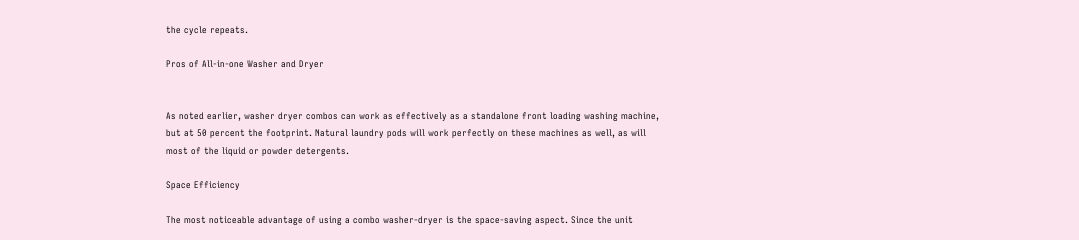the cycle repeats.

Pros of All-in-one Washer and Dryer


As noted earlier, washer dryer combos can work as effectively as a standalone front loading washing machine, but at 50 percent the footprint. Natural laundry pods will work perfectly on these machines as well, as will most of the liquid or powder detergents.

Space Efficiency

The most noticeable advantage of using a combo washer-dryer is the space-saving aspect. Since the unit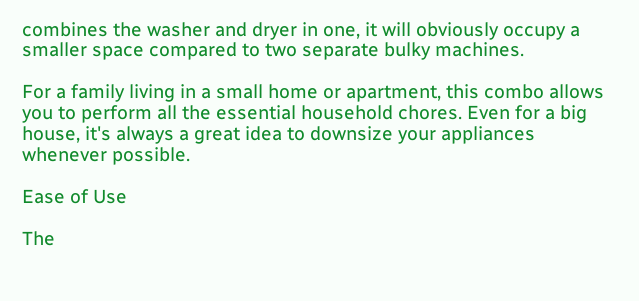combines the washer and dryer in one, it will obviously occupy a smaller space compared to two separate bulky machines.

For a family living in a small home or apartment, this combo allows you to perform all the essential household chores. Even for a big house, it's always a great idea to downsize your appliances whenever possible.

Ease of Use

The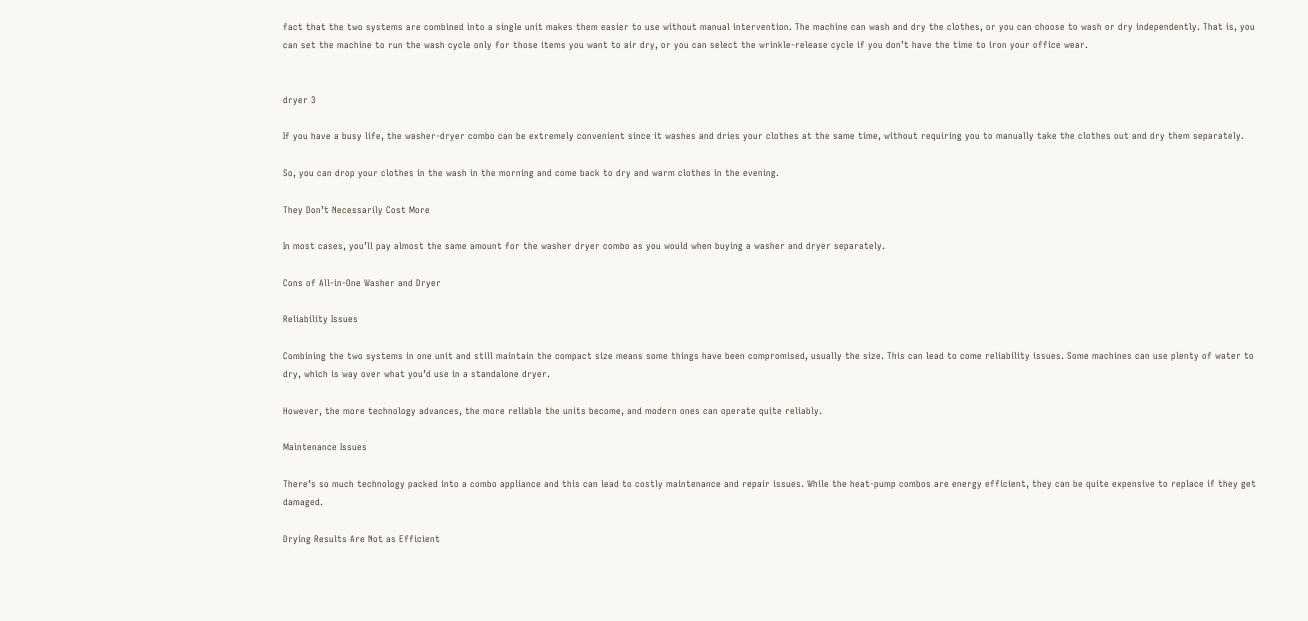fact that the two systems are combined into a single unit makes them easier to use without manual intervention. The machine can wash and dry the clothes, or you can choose to wash or dry independently. That is, you can set the machine to run the wash cycle only for those items you want to air dry, or you can select the wrinkle-release cycle if you don’t have the time to iron your office wear.


dryer 3

If you have a busy life, the washer-dryer combo can be extremely convenient since it washes and dries your clothes at the same time, without requiring you to manually take the clothes out and dry them separately.

So, you can drop your clothes in the wash in the morning and come back to dry and warm clothes in the evening.

They Don’t Necessarily Cost More

In most cases, you’ll pay almost the same amount for the washer dryer combo as you would when buying a washer and dryer separately.

Cons of All-in-One Washer and Dryer

Reliability Issues

Combining the two systems in one unit and still maintain the compact size means some things have been compromised, usually the size. This can lead to come reliability issues. Some machines can use plenty of water to dry, which is way over what you’d use in a standalone dryer.

However, the more technology advances, the more reliable the units become, and modern ones can operate quite reliably.

Maintenance Issues

There’s so much technology packed into a combo appliance and this can lead to costly maintenance and repair issues. While the heat-pump combos are energy efficient, they can be quite expensive to replace if they get damaged.

Drying Results Are Not as Efficient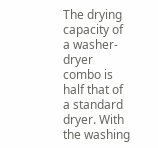The drying capacity of a washer-dryer combo is half that of a standard dryer. With the washing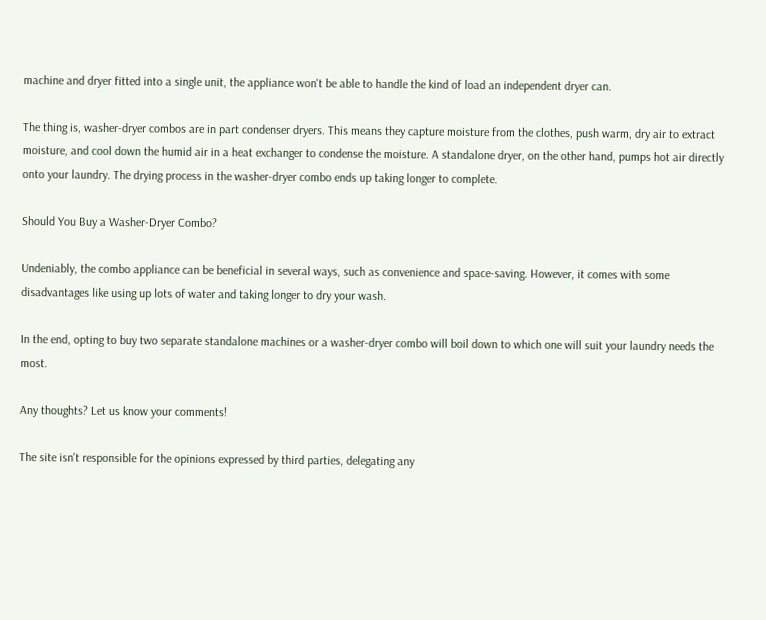machine and dryer fitted into a single unit, the appliance won't be able to handle the kind of load an independent dryer can.

The thing is, washer-dryer combos are in part condenser dryers. This means they capture moisture from the clothes, push warm, dry air to extract moisture, and cool down the humid air in a heat exchanger to condense the moisture. A standalone dryer, on the other hand, pumps hot air directly onto your laundry. The drying process in the washer-dryer combo ends up taking longer to complete.

Should You Buy a Washer-Dryer Combo?

Undeniably, the combo appliance can be beneficial in several ways, such as convenience and space-saving. However, it comes with some disadvantages like using up lots of water and taking longer to dry your wash.

In the end, opting to buy two separate standalone machines or a washer-dryer combo will boil down to which one will suit your laundry needs the most.

Any thoughts? Let us know your comments!

The site isn't responsible for the opinions expressed by third parties, delegating any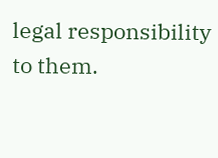legal responsibility to them.